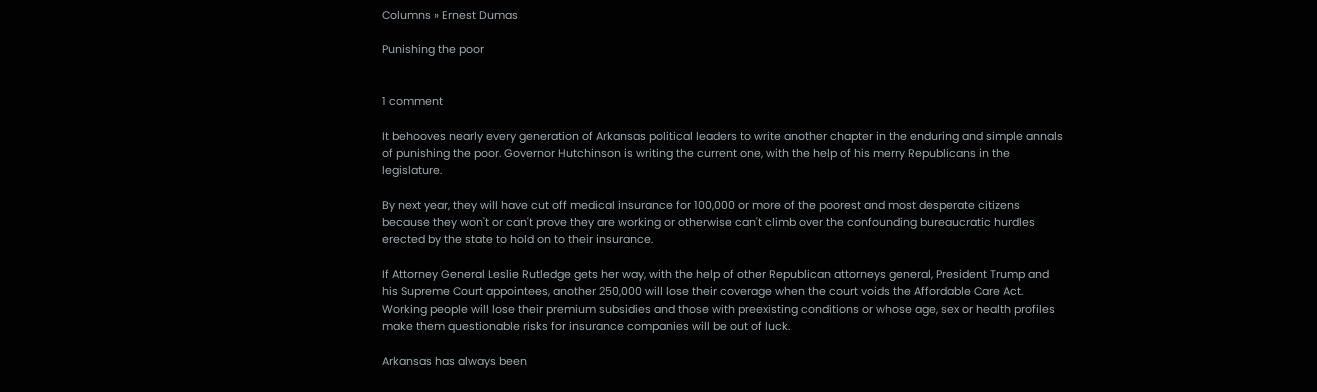Columns » Ernest Dumas

Punishing the poor


1 comment

It behooves nearly every generation of Arkansas political leaders to write another chapter in the enduring and simple annals of punishing the poor. Governor Hutchinson is writing the current one, with the help of his merry Republicans in the legislature.

By next year, they will have cut off medical insurance for 100,000 or more of the poorest and most desperate citizens because they won't or can't prove they are working or otherwise can't climb over the confounding bureaucratic hurdles erected by the state to hold on to their insurance.

If Attorney General Leslie Rutledge gets her way, with the help of other Republican attorneys general, President Trump and his Supreme Court appointees, another 250,000 will lose their coverage when the court voids the Affordable Care Act. Working people will lose their premium subsidies and those with preexisting conditions or whose age, sex or health profiles make them questionable risks for insurance companies will be out of luck.

Arkansas has always been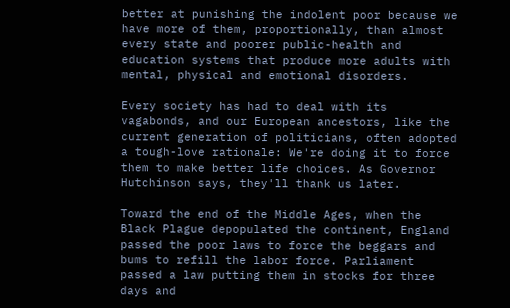better at punishing the indolent poor because we have more of them, proportionally, than almost every state and poorer public-health and education systems that produce more adults with mental, physical and emotional disorders.

Every society has had to deal with its vagabonds, and our European ancestors, like the current generation of politicians, often adopted a tough-love rationale: We're doing it to force them to make better life choices. As Governor Hutchinson says, they'll thank us later.

Toward the end of the Middle Ages, when the Black Plague depopulated the continent, England passed the poor laws to force the beggars and bums to refill the labor force. Parliament passed a law putting them in stocks for three days and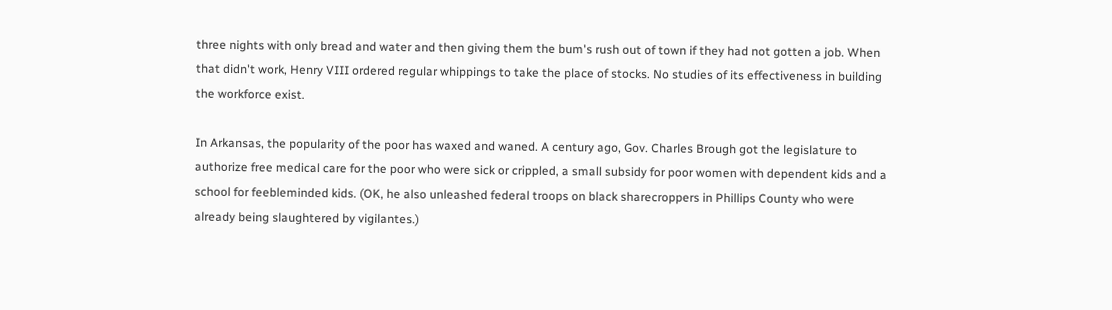three nights with only bread and water and then giving them the bum's rush out of town if they had not gotten a job. When that didn't work, Henry VIII ordered regular whippings to take the place of stocks. No studies of its effectiveness in building the workforce exist.

In Arkansas, the popularity of the poor has waxed and waned. A century ago, Gov. Charles Brough got the legislature to authorize free medical care for the poor who were sick or crippled, a small subsidy for poor women with dependent kids and a school for feebleminded kids. (OK, he also unleashed federal troops on black sharecroppers in Phillips County who were already being slaughtered by vigilantes.)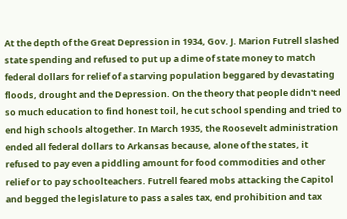At the depth of the Great Depression in 1934, Gov. J. Marion Futrell slashed state spending and refused to put up a dime of state money to match federal dollars for relief of a starving population beggared by devastating floods, drought and the Depression. On the theory that people didn't need so much education to find honest toil, he cut school spending and tried to end high schools altogether. In March 1935, the Roosevelt administration ended all federal dollars to Arkansas because, alone of the states, it refused to pay even a piddling amount for food commodities and other relief or to pay schoolteachers. Futrell feared mobs attacking the Capitol and begged the legislature to pass a sales tax, end prohibition and tax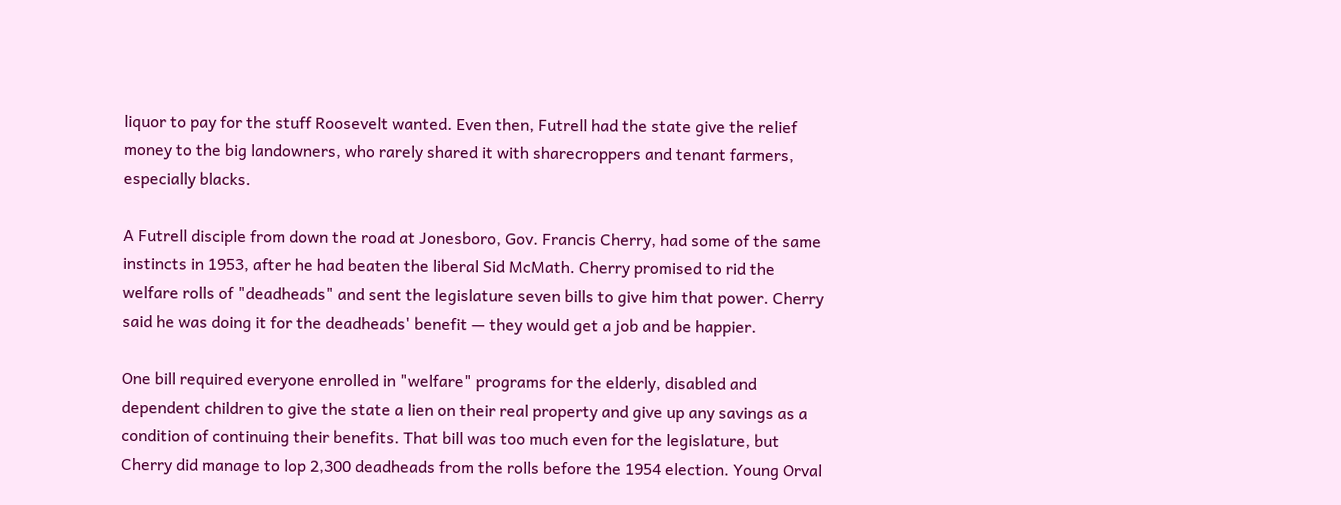liquor to pay for the stuff Roosevelt wanted. Even then, Futrell had the state give the relief money to the big landowners, who rarely shared it with sharecroppers and tenant farmers, especially blacks.

A Futrell disciple from down the road at Jonesboro, Gov. Francis Cherry, had some of the same instincts in 1953, after he had beaten the liberal Sid McMath. Cherry promised to rid the welfare rolls of "deadheads" and sent the legislature seven bills to give him that power. Cherry said he was doing it for the deadheads' benefit — they would get a job and be happier.

One bill required everyone enrolled in "welfare" programs for the elderly, disabled and dependent children to give the state a lien on their real property and give up any savings as a condition of continuing their benefits. That bill was too much even for the legislature, but Cherry did manage to lop 2,300 deadheads from the rolls before the 1954 election. Young Orval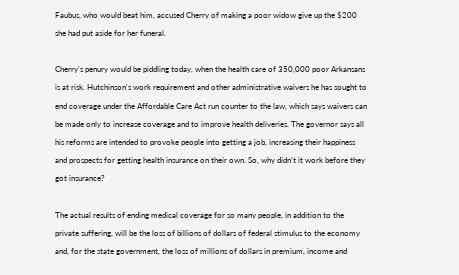Faubus, who would beat him, accused Cherry of making a poor widow give up the $200 she had put aside for her funeral.

Cherry's penury would be piddling today, when the health care of 350,000 poor Arkansans is at risk. Hutchinson's work requirement and other administrative waivers he has sought to end coverage under the Affordable Care Act run counter to the law, which says waivers can be made only to increase coverage and to improve health deliveries. The governor says all his reforms are intended to provoke people into getting a job, increasing their happiness and prospects for getting health insurance on their own. So, why didn't it work before they got insurance?

The actual results of ending medical coverage for so many people, in addition to the private suffering, will be the loss of billions of dollars of federal stimulus to the economy and, for the state government, the loss of millions of dollars in premium, income and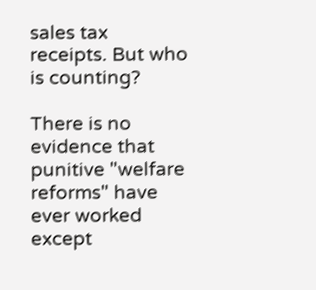sales tax receipts. But who is counting?

There is no evidence that punitive "welfare reforms" have ever worked except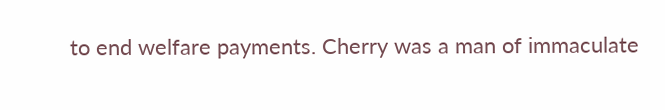to end welfare payments. Cherry was a man of immaculate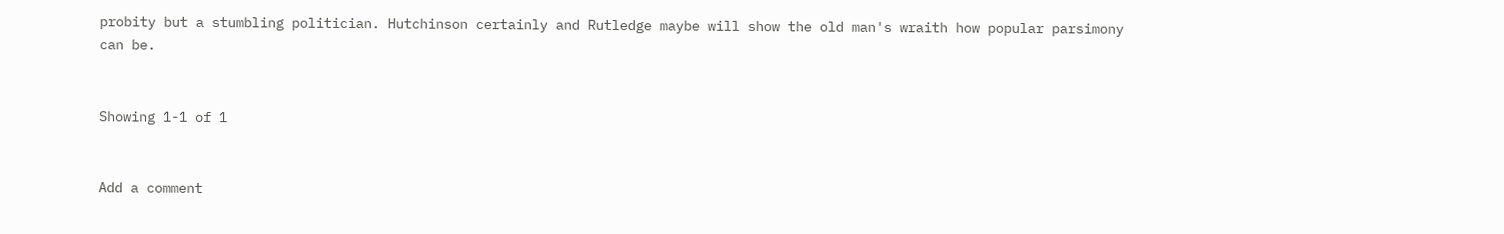probity but a stumbling politician. Hutchinson certainly and Rutledge maybe will show the old man's wraith how popular parsimony can be.


Showing 1-1 of 1


Add a comment